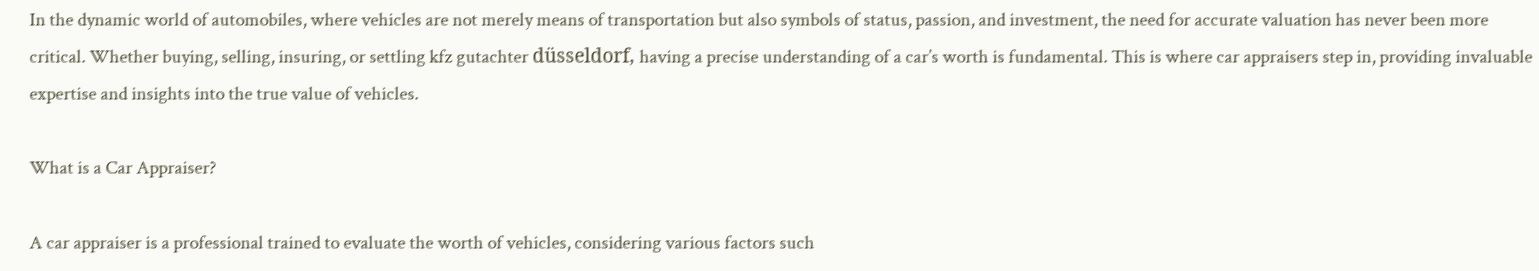In the dynamic world of automobiles, where vehicles are not merely means of transportation but also symbols of status, passion, and investment, the need for accurate valuation has never been more critical. Whether buying, selling, insuring, or settling kfz gutachter düsseldorf, having a precise understanding of a car’s worth is fundamental. This is where car appraisers step in, providing invaluable expertise and insights into the true value of vehicles.

What is a Car Appraiser?

A car appraiser is a professional trained to evaluate the worth of vehicles, considering various factors such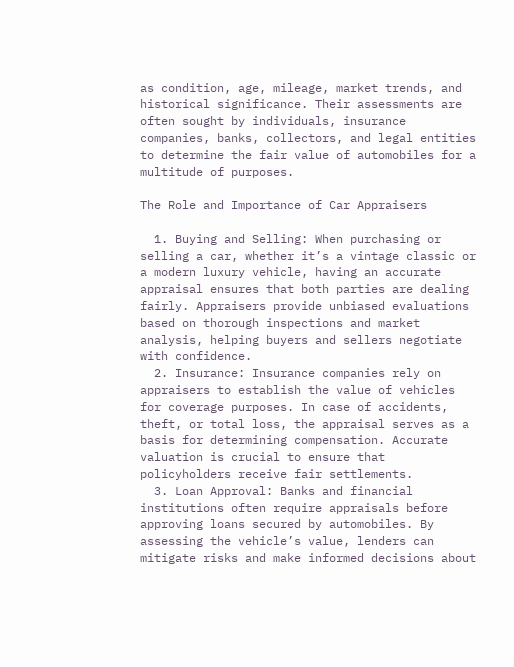as condition, age, mileage, market trends, and historical significance. Their assessments are often sought by individuals, insurance companies, banks, collectors, and legal entities to determine the fair value of automobiles for a multitude of purposes.

The Role and Importance of Car Appraisers

  1. Buying and Selling: When purchasing or selling a car, whether it’s a vintage classic or a modern luxury vehicle, having an accurate appraisal ensures that both parties are dealing fairly. Appraisers provide unbiased evaluations based on thorough inspections and market analysis, helping buyers and sellers negotiate with confidence.
  2. Insurance: Insurance companies rely on appraisers to establish the value of vehicles for coverage purposes. In case of accidents, theft, or total loss, the appraisal serves as a basis for determining compensation. Accurate valuation is crucial to ensure that policyholders receive fair settlements.
  3. Loan Approval: Banks and financial institutions often require appraisals before approving loans secured by automobiles. By assessing the vehicle’s value, lenders can mitigate risks and make informed decisions about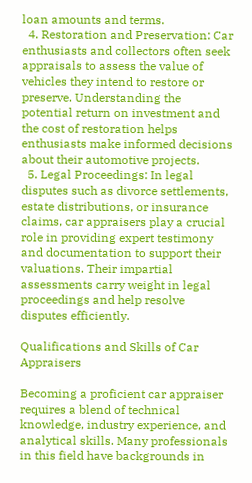loan amounts and terms.
  4. Restoration and Preservation: Car enthusiasts and collectors often seek appraisals to assess the value of vehicles they intend to restore or preserve. Understanding the potential return on investment and the cost of restoration helps enthusiasts make informed decisions about their automotive projects.
  5. Legal Proceedings: In legal disputes such as divorce settlements, estate distributions, or insurance claims, car appraisers play a crucial role in providing expert testimony and documentation to support their valuations. Their impartial assessments carry weight in legal proceedings and help resolve disputes efficiently.

Qualifications and Skills of Car Appraisers

Becoming a proficient car appraiser requires a blend of technical knowledge, industry experience, and analytical skills. Many professionals in this field have backgrounds in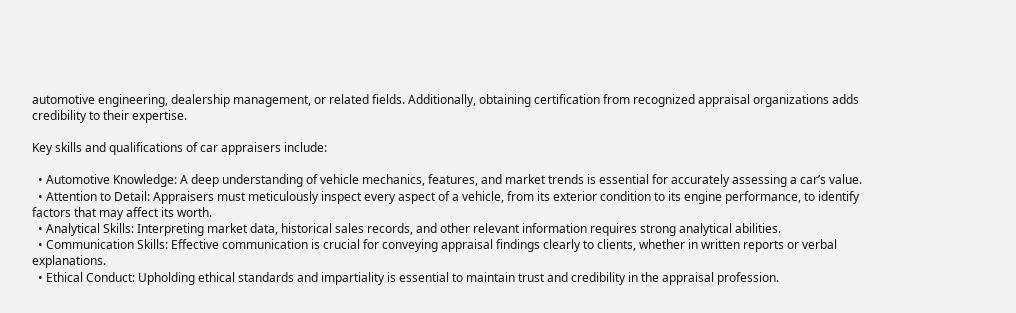automotive engineering, dealership management, or related fields. Additionally, obtaining certification from recognized appraisal organizations adds credibility to their expertise.

Key skills and qualifications of car appraisers include:

  • Automotive Knowledge: A deep understanding of vehicle mechanics, features, and market trends is essential for accurately assessing a car’s value.
  • Attention to Detail: Appraisers must meticulously inspect every aspect of a vehicle, from its exterior condition to its engine performance, to identify factors that may affect its worth.
  • Analytical Skills: Interpreting market data, historical sales records, and other relevant information requires strong analytical abilities.
  • Communication Skills: Effective communication is crucial for conveying appraisal findings clearly to clients, whether in written reports or verbal explanations.
  • Ethical Conduct: Upholding ethical standards and impartiality is essential to maintain trust and credibility in the appraisal profession.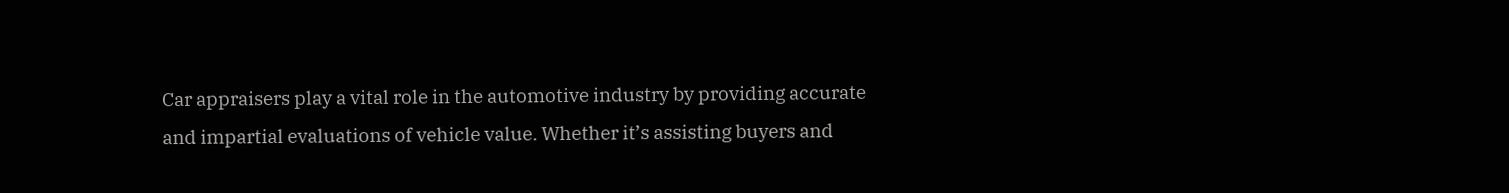Car appraisers play a vital role in the automotive industry by providing accurate and impartial evaluations of vehicle value. Whether it’s assisting buyers and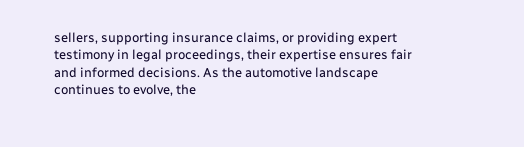sellers, supporting insurance claims, or providing expert testimony in legal proceedings, their expertise ensures fair and informed decisions. As the automotive landscape continues to evolve, the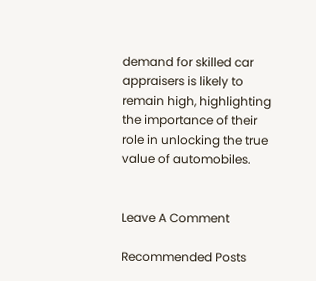demand for skilled car appraisers is likely to remain high, highlighting the importance of their role in unlocking the true value of automobiles.


Leave A Comment

Recommended Posts